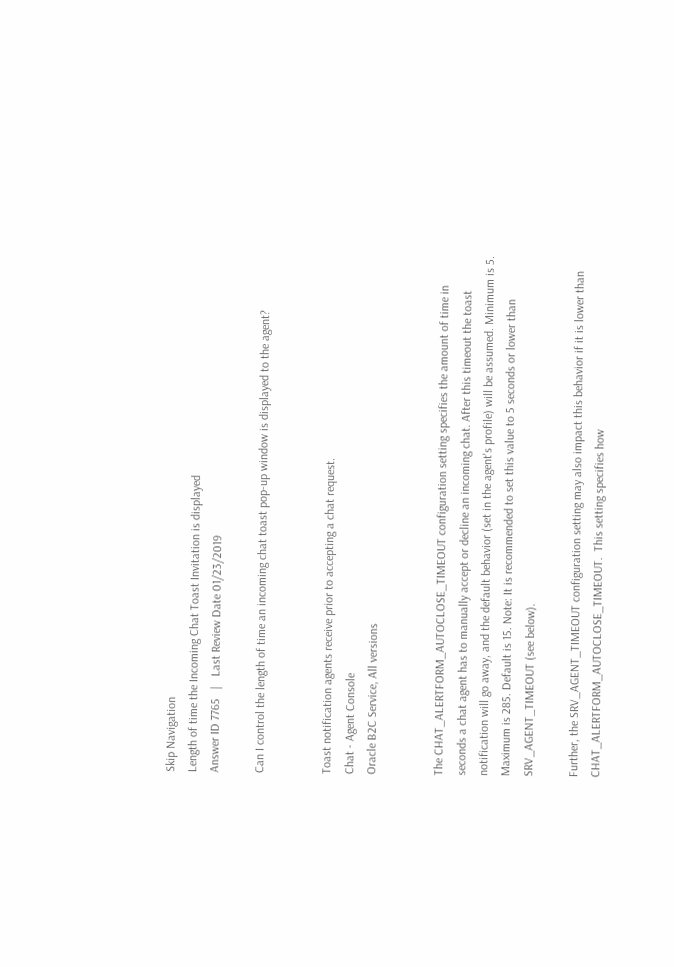Skip Navigation
Length of time the Incoming Chat Toast Invitation is displayed
Answer ID 7765   |   Last Review Date 01/23/2019

Can I control the length of time an incoming chat toast pop-up window is displayed to the agent?


Toast notification agents receive prior to accepting a chat request.
Chat - Agent Console
Oracle B2C Service, All versions


The CHAT_ALERTFORM_AUTOCLOSE_TIMEOUT configuration setting specifies the amount of time in seconds a chat agent has to manually accept or decline an incoming chat. After this timeout the toast notification will go away, and the default behavior (set in the agent's profile) will be assumed. Minimum is 5. Maximum is 285. Default is 15. Note: It is recommended to set this value to 5 seconds or lower than SRV_AGENT_TIMEOUT (see below).

Further, the SRV_AGENT_TIMEOUT configuration setting may also impact this behavior if it is lower than CHAT_ALERTFORM_AUTOCLOSE_TIMEOUT.  This setting specifies how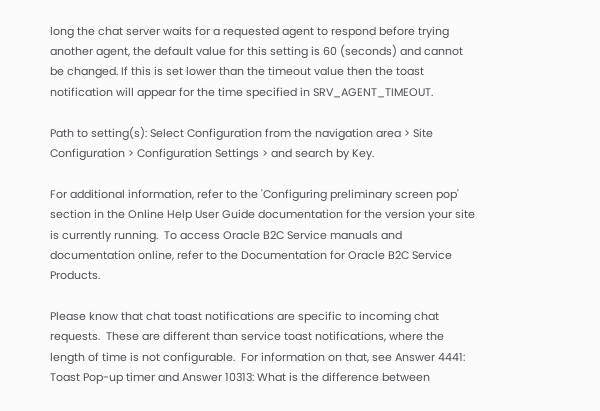long the chat server waits for a requested agent to respond before trying another agent, the default value for this setting is 60 (seconds) and cannot be changed. If this is set lower than the timeout value then the toast notification will appear for the time specified in SRV_AGENT_TIMEOUT.

Path to setting(s): Select Configuration from the navigation area > Site Configuration > Configuration Settings > and search by Key.

For additional information, refer to the 'Configuring preliminary screen pop' section in the Online Help User Guide documentation for the version your site is currently running.  To access Oracle B2C Service manuals and documentation online, refer to the Documentation for Oracle B2C Service Products.

Please know that chat toast notifications are specific to incoming chat requests.  These are different than service toast notifications, where the length of time is not configurable.  For information on that, see Answer 4441: Toast Pop-up timer and Answer 10313: What is the difference between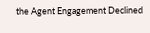the Agent Engagement Declined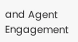and Agent Engagement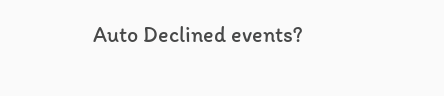Auto Declined events?